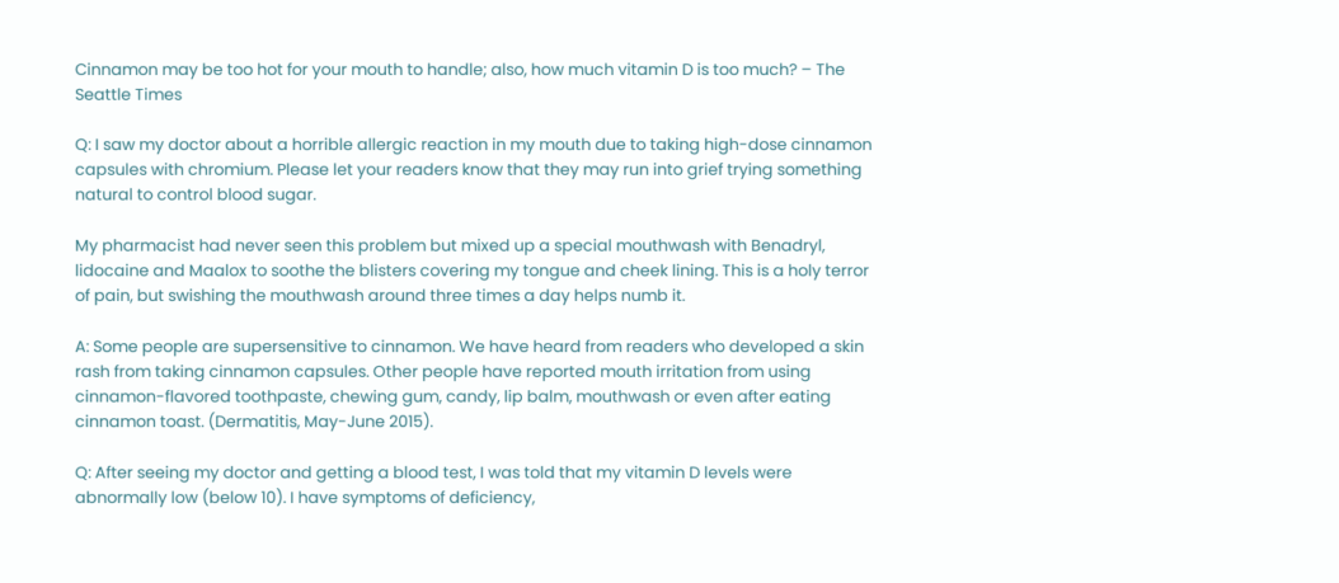Cinnamon may be too hot for your mouth to handle; also, how much vitamin D is too much? – The Seattle Times

Q: I saw my doctor about a horrible allergic reaction in my mouth due to taking high-dose cinnamon capsules with chromium. Please let your readers know that they may run into grief trying something natural to control blood sugar.

My pharmacist had never seen this problem but mixed up a special mouthwash with Benadryl, lidocaine and Maalox to soothe the blisters covering my tongue and cheek lining. This is a holy terror of pain, but swishing the mouthwash around three times a day helps numb it.

A: Some people are supersensitive to cinnamon. We have heard from readers who developed a skin rash from taking cinnamon capsules. Other people have reported mouth irritation from using cinnamon-flavored toothpaste, chewing gum, candy, lip balm, mouthwash or even after eating cinnamon toast. (Dermatitis, May-June 2015).

Q: After seeing my doctor and getting a blood test, I was told that my vitamin D levels were abnormally low (below 10). I have symptoms of deficiency,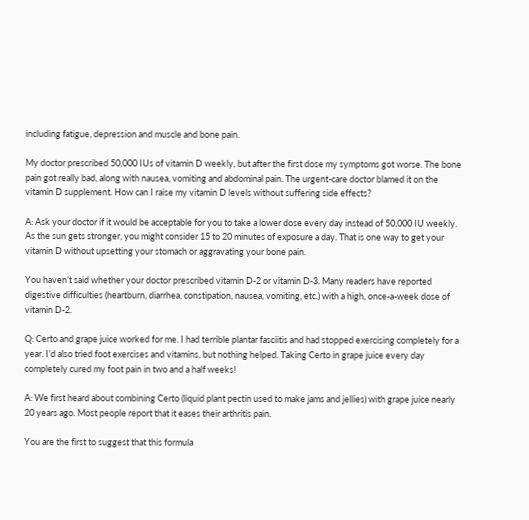including fatigue, depression and muscle and bone pain.

My doctor prescribed 50,000 IUs of vitamin D weekly, but after the first dose my symptoms got worse. The bone pain got really bad, along with nausea, vomiting and abdominal pain. The urgent-care doctor blamed it on the vitamin D supplement. How can I raise my vitamin D levels without suffering side effects?

A: Ask your doctor if it would be acceptable for you to take a lower dose every day instead of 50,000 IU weekly. As the sun gets stronger, you might consider 15 to 20 minutes of exposure a day. That is one way to get your vitamin D without upsetting your stomach or aggravating your bone pain.

You haven’t said whether your doctor prescribed vitamin D-2 or vitamin D-3. Many readers have reported digestive difficulties (heartburn, diarrhea, constipation, nausea, vomiting, etc.) with a high, once-a-week dose of vitamin D-2.

Q: Certo and grape juice worked for me. I had terrible plantar fasciitis and had stopped exercising completely for a year. I’d also tried foot exercises and vitamins, but nothing helped. Taking Certo in grape juice every day completely cured my foot pain in two and a half weeks!

A: We first heard about combining Certo (liquid plant pectin used to make jams and jellies) with grape juice nearly 20 years ago. Most people report that it eases their arthritis pain.

You are the first to suggest that this formula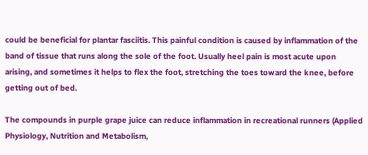could be beneficial for plantar fasciitis. This painful condition is caused by inflammation of the band of tissue that runs along the sole of the foot. Usually heel pain is most acute upon arising, and sometimes it helps to flex the foot, stretching the toes toward the knee, before getting out of bed.

The compounds in purple grape juice can reduce inflammation in recreational runners (Applied Physiology, Nutrition and Metabolism,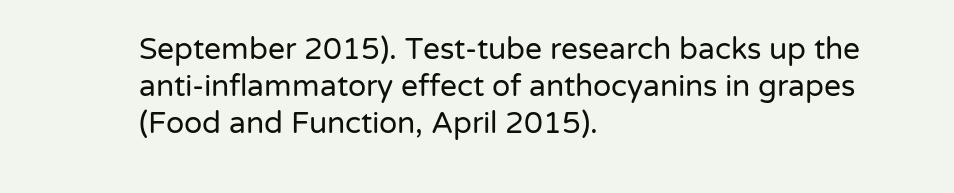September 2015). Test-tube research backs up the anti-inflammatory effect of anthocyanins in grapes (Food and Function, April 2015).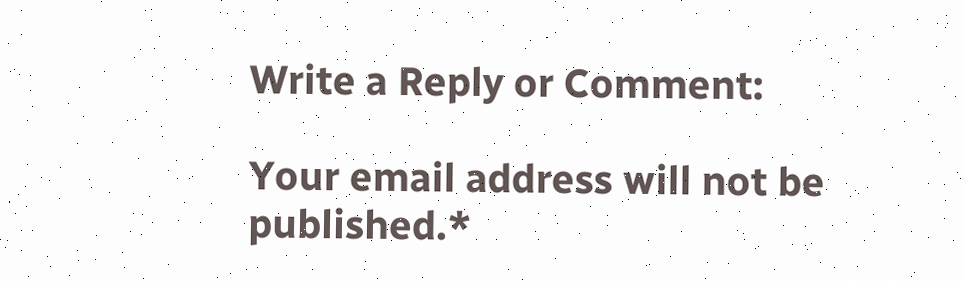Write a Reply or Comment:

Your email address will not be published.*